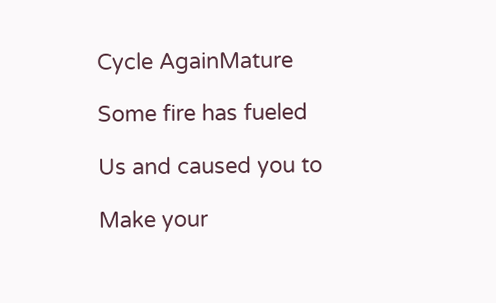Cycle AgainMature

Some fire has fueled

Us and caused you to

Make your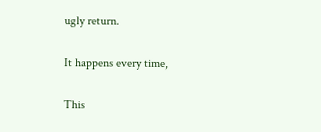ugly return.

It happens every time,

This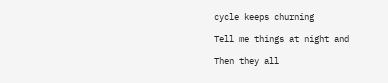cycle keeps churning

Tell me things at night and

Then they all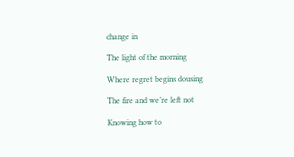change in

The light of the morning

Where regret begins dousing

The fire and we’re left not

Knowing how to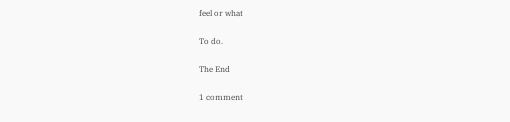feel or what

To do.

The End

1 comment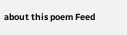about this poem Feed